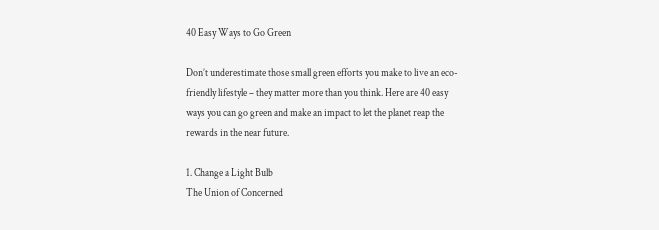40 Easy Ways to Go Green

Don’t underestimate those small green efforts you make to live an eco-friendly lifestyle – they matter more than you think. Here are 40 easy ways you can go green and make an impact to let the planet reap the rewards in the near future.

1. Change a Light Bulb
The Union of Concerned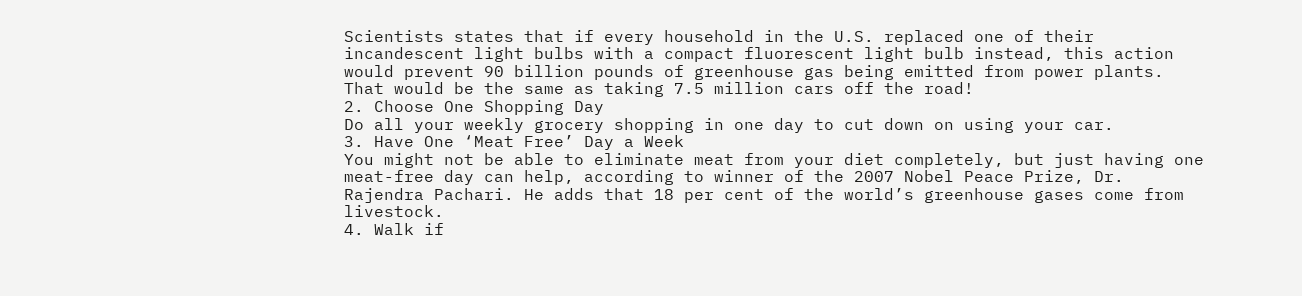Scientists states that if every household in the U.S. replaced one of their incandescent light bulbs with a compact fluorescent light bulb instead, this action would prevent 90 billion pounds of greenhouse gas being emitted from power plants. That would be the same as taking 7.5 million cars off the road!
2. Choose One Shopping Day
Do all your weekly grocery shopping in one day to cut down on using your car.
3. Have One ‘Meat Free’ Day a Week
You might not be able to eliminate meat from your diet completely, but just having one meat-free day can help, according to winner of the 2007 Nobel Peace Prize, Dr. Rajendra Pachari. He adds that 18 per cent of the world’s greenhouse gases come from livestock.
4. Walk if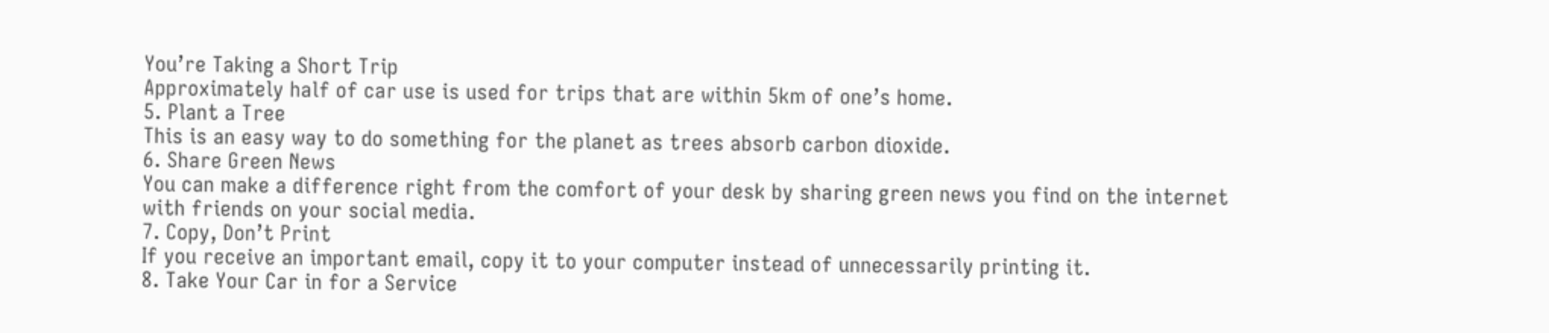You’re Taking a Short Trip
Approximately half of car use is used for trips that are within 5km of one’s home.
5. Plant a Tree
This is an easy way to do something for the planet as trees absorb carbon dioxide.
6. Share Green News
You can make a difference right from the comfort of your desk by sharing green news you find on the internet with friends on your social media.
7. Copy, Don’t Print
If you receive an important email, copy it to your computer instead of unnecessarily printing it.
8. Take Your Car in for a Service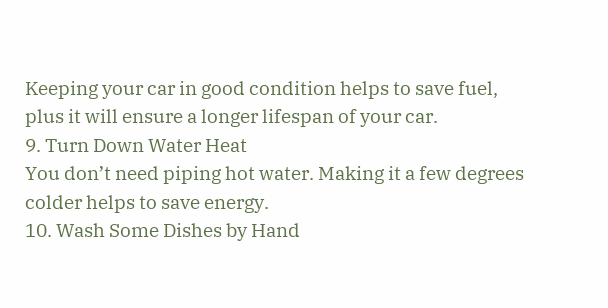Keeping your car in good condition helps to save fuel, plus it will ensure a longer lifespan of your car.
9. Turn Down Water Heat
You don’t need piping hot water. Making it a few degrees colder helps to save energy.
10. Wash Some Dishes by Hand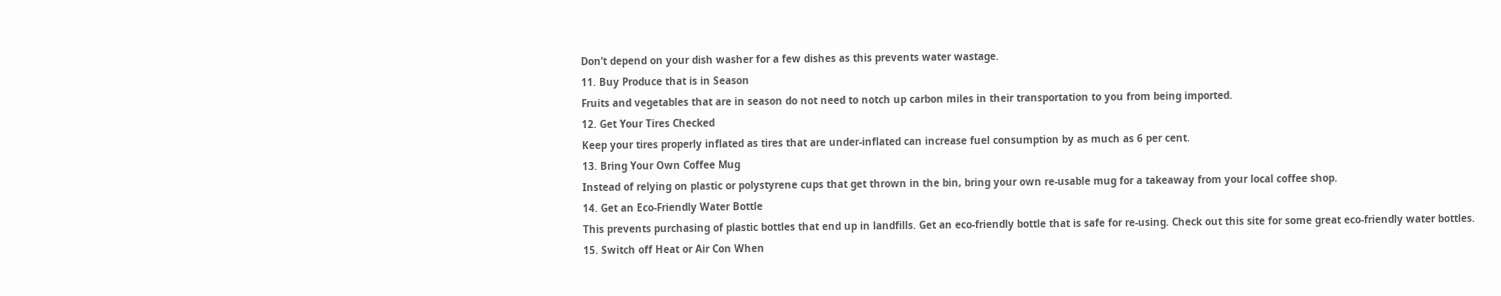Don’t depend on your dish washer for a few dishes as this prevents water wastage.
11. Buy Produce that is in Season
Fruits and vegetables that are in season do not need to notch up carbon miles in their transportation to you from being imported.
12. Get Your Tires Checked
Keep your tires properly inflated as tires that are under-inflated can increase fuel consumption by as much as 6 per cent.
13. Bring Your Own Coffee Mug
Instead of relying on plastic or polystyrene cups that get thrown in the bin, bring your own re-usable mug for a takeaway from your local coffee shop.
14. Get an Eco-Friendly Water Bottle
This prevents purchasing of plastic bottles that end up in landfills. Get an eco-friendly bottle that is safe for re-using. Check out this site for some great eco-friendly water bottles.
15. Switch off Heat or Air Con When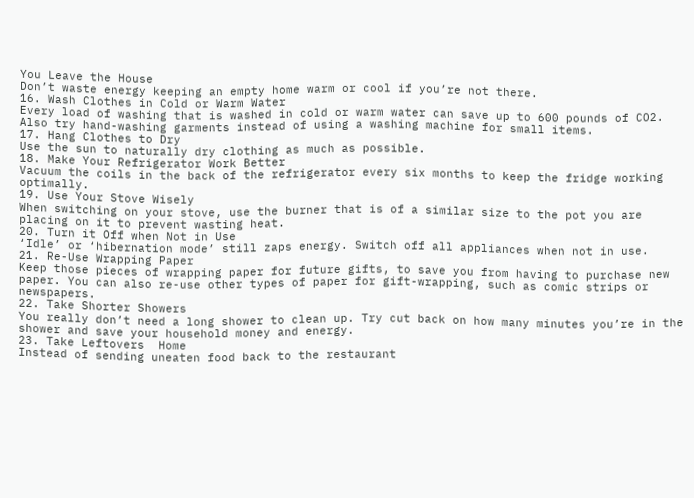You Leave the House
Don’t waste energy keeping an empty home warm or cool if you’re not there.
16. Wash Clothes in Cold or Warm Water
Every load of washing that is washed in cold or warm water can save up to 600 pounds of CO2. Also try hand-washing garments instead of using a washing machine for small items.
17. Hang Clothes to Dry
Use the sun to naturally dry clothing as much as possible.
18. Make Your Refrigerator Work Better
Vacuum the coils in the back of the refrigerator every six months to keep the fridge working optimally.
19. Use Your Stove Wisely
When switching on your stove, use the burner that is of a similar size to the pot you are placing on it to prevent wasting heat.
20. Turn it Off when Not in Use
‘Idle’ or ‘hibernation mode’ still zaps energy. Switch off all appliances when not in use.
21. Re-Use Wrapping Paper
Keep those pieces of wrapping paper for future gifts, to save you from having to purchase new paper. You can also re-use other types of paper for gift-wrapping, such as comic strips or newspapers.
22. Take Shorter Showers
You really don’t need a long shower to clean up. Try cut back on how many minutes you’re in the shower and save your household money and energy.
23. Take Leftovers  Home
Instead of sending uneaten food back to the restaurant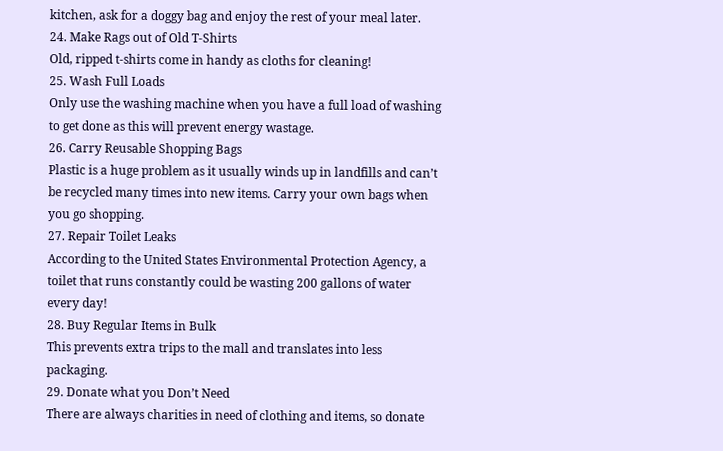kitchen, ask for a doggy bag and enjoy the rest of your meal later.
24. Make Rags out of Old T-Shirts
Old, ripped t-shirts come in handy as cloths for cleaning!
25. Wash Full Loads
Only use the washing machine when you have a full load of washing to get done as this will prevent energy wastage.
26. Carry Reusable Shopping Bags
Plastic is a huge problem as it usually winds up in landfills and can’t be recycled many times into new items. Carry your own bags when you go shopping.
27. Repair Toilet Leaks
According to the United States Environmental Protection Agency, a toilet that runs constantly could be wasting 200 gallons of water every day!
28. Buy Regular Items in Bulk
This prevents extra trips to the mall and translates into less packaging.
29. Donate what you Don’t Need
There are always charities in need of clothing and items, so donate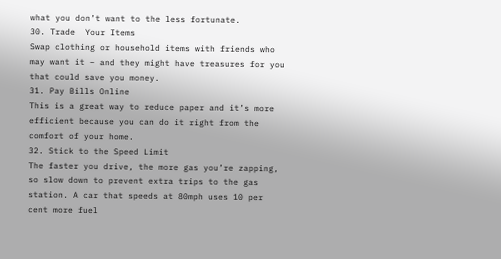what you don’t want to the less fortunate.
30. Trade  Your Items
Swap clothing or household items with friends who may want it – and they might have treasures for you that could save you money.
31. Pay Bills Online
This is a great way to reduce paper and it’s more efficient because you can do it right from the comfort of your home.
32. Stick to the Speed Limit
The faster you drive, the more gas you’re zapping, so slow down to prevent extra trips to the gas station. A car that speeds at 80mph uses 10 per cent more fuel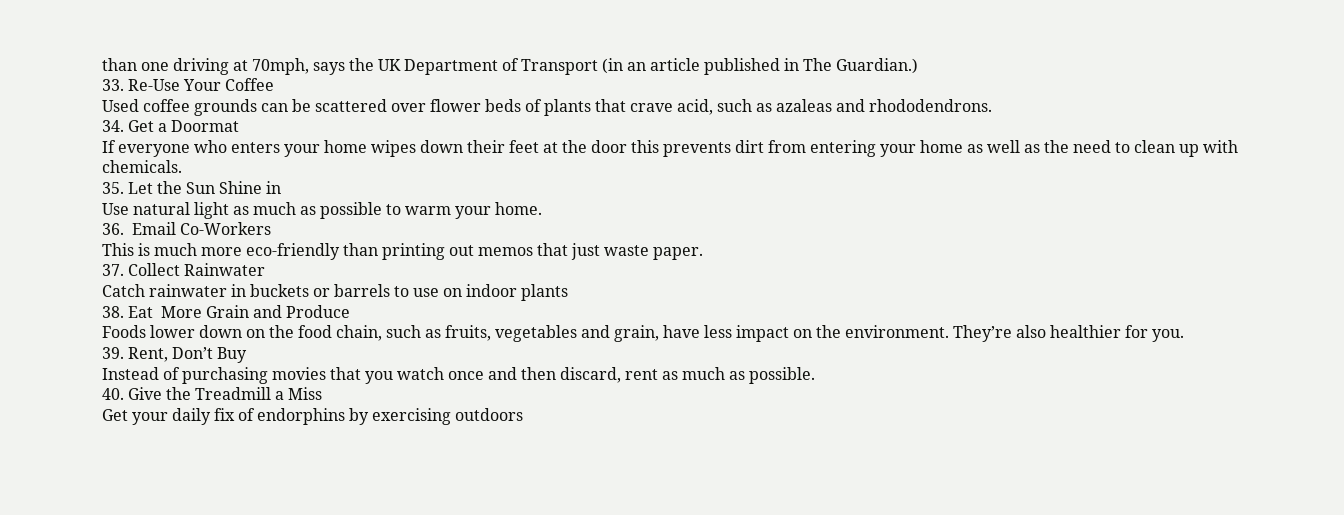than one driving at 70mph, says the UK Department of Transport (in an article published in The Guardian.)
33. Re-Use Your Coffee
Used coffee grounds can be scattered over flower beds of plants that crave acid, such as azaleas and rhododendrons.
34. Get a Doormat
If everyone who enters your home wipes down their feet at the door this prevents dirt from entering your home as well as the need to clean up with chemicals.
35. Let the Sun Shine in
Use natural light as much as possible to warm your home.
36.  Email Co-Workers
This is much more eco-friendly than printing out memos that just waste paper.
37. Collect Rainwater
Catch rainwater in buckets or barrels to use on indoor plants
38. Eat  More Grain and Produce
Foods lower down on the food chain, such as fruits, vegetables and grain, have less impact on the environment. They’re also healthier for you.
39. Rent, Don’t Buy
Instead of purchasing movies that you watch once and then discard, rent as much as possible.
40. Give the Treadmill a Miss
Get your daily fix of endorphins by exercising outdoors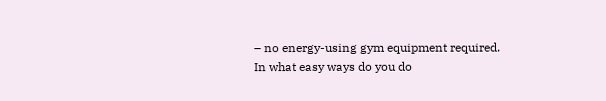– no energy-using gym equipment required.
In what easy ways do you do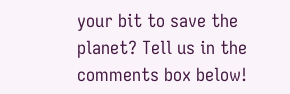your bit to save the planet? Tell us in the comments box below!